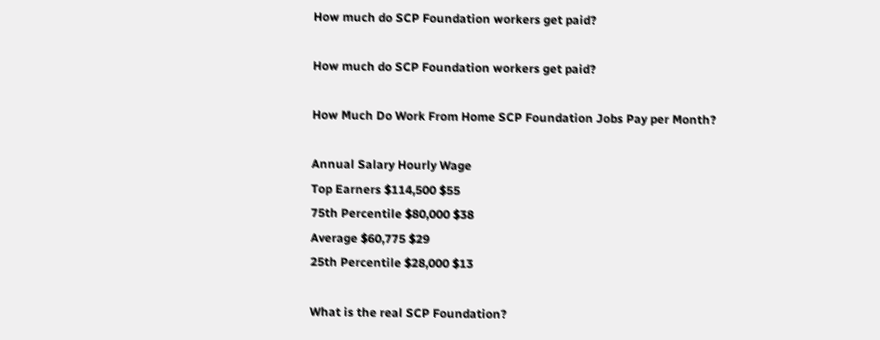How much do SCP Foundation workers get paid?

How much do SCP Foundation workers get paid?

How Much Do Work From Home SCP Foundation Jobs Pay per Month?

Annual Salary Hourly Wage
Top Earners $114,500 $55
75th Percentile $80,000 $38
Average $60,775 $29
25th Percentile $28,000 $13

What is the real SCP Foundation?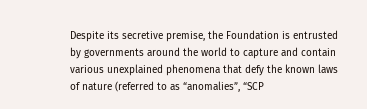Despite its secretive premise, the Foundation is entrusted by governments around the world to capture and contain various unexplained phenomena that defy the known laws of nature (referred to as “anomalies”, “SCP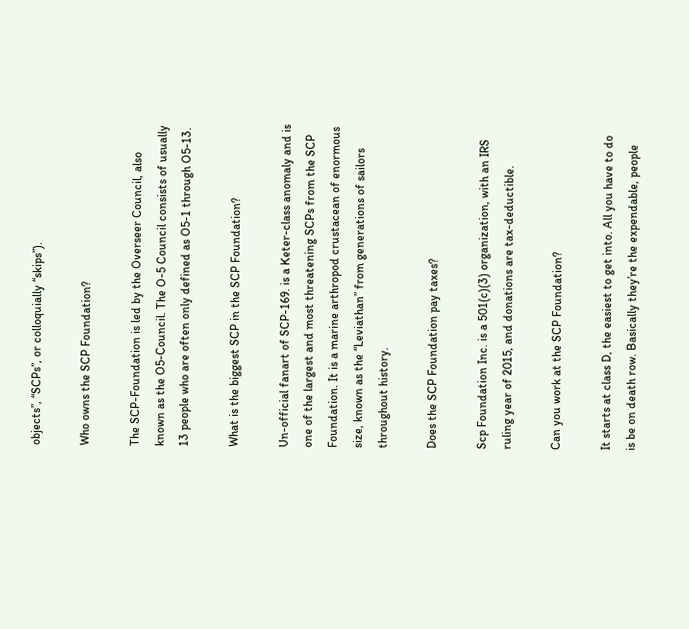objects”, “SCPs”, or colloquially “skips”).

Who owns the SCP Foundation?

The SCP-Foundation is led by the Overseer Council, also known as the O5-Council. The O-5 Council consists of usually 13 people who are often only defined as O5-1 through O5-13.

What is the biggest SCP in the SCP Foundation?

Un-official fanart of SCP-169. is a Keter-class anomaly and is one of the largest and most threatening SCPs from the SCP Foundation. It is a marine arthropod crustacean of enormous size, known as the “Leviathan” from generations of sailors throughout history.

Does the SCP Foundation pay taxes?

Scp Foundation Inc. is a 501(c)(3) organization, with an IRS ruling year of 2015, and donations are tax-deductible.

Can you work at the SCP Foundation?

It starts at class D, the easiest to get into. All you have to do is be on death row. Basically they’re the expendable, people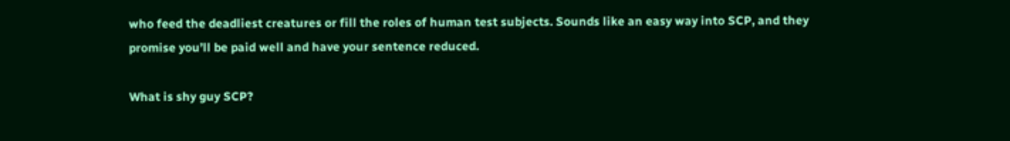who feed the deadliest creatures or fill the roles of human test subjects. Sounds like an easy way into SCP, and they promise you’ll be paid well and have your sentence reduced.

What is shy guy SCP?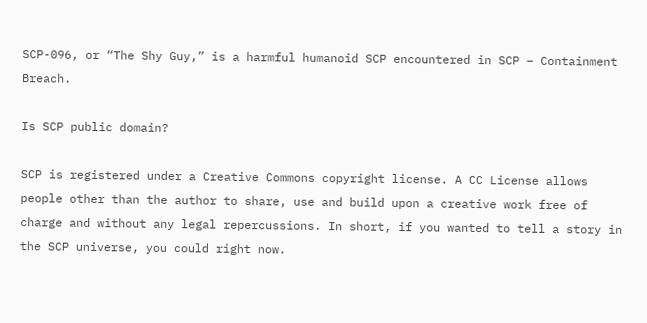SCP-096, or “The Shy Guy,” is a harmful humanoid SCP encountered in SCP – Containment Breach.

Is SCP public domain?

SCP is registered under a Creative Commons copyright license. A CC License allows people other than the author to share, use and build upon a creative work free of charge and without any legal repercussions. In short, if you wanted to tell a story in the SCP universe, you could right now.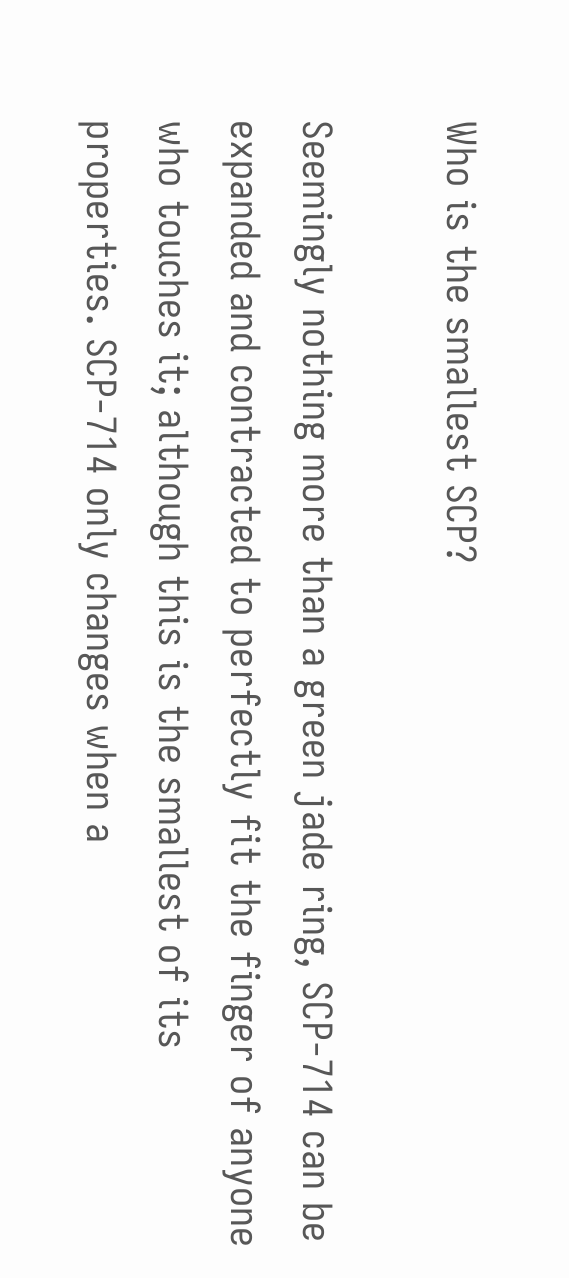Who is the smallest SCP?

Seemingly nothing more than a green jade ring, SCP-714 can be expanded and contracted to perfectly fit the finger of anyone who touches it; although this is the smallest of its properties. SCP-714 only changes when a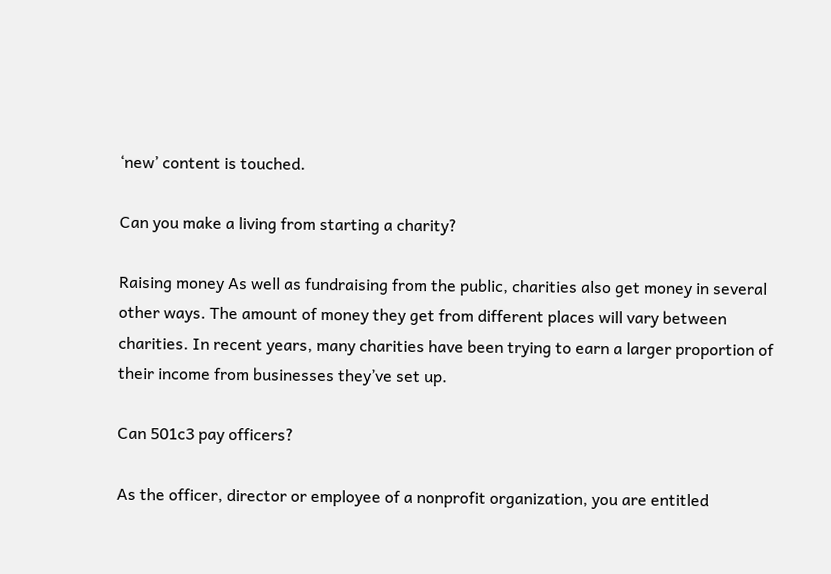‘new’ content is touched.

Can you make a living from starting a charity?

Raising money As well as fundraising from the public, charities also get money in several other ways. The amount of money they get from different places will vary between charities. In recent years, many charities have been trying to earn a larger proportion of their income from businesses they’ve set up.

Can 501c3 pay officers?

As the officer, director or employee of a nonprofit organization, you are entitled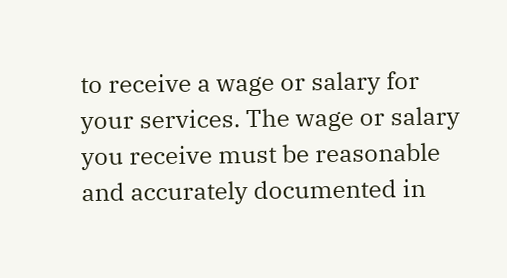to receive a wage or salary for your services. The wage or salary you receive must be reasonable and accurately documented in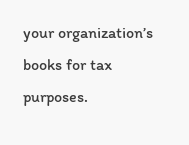your organization’s books for tax purposes.